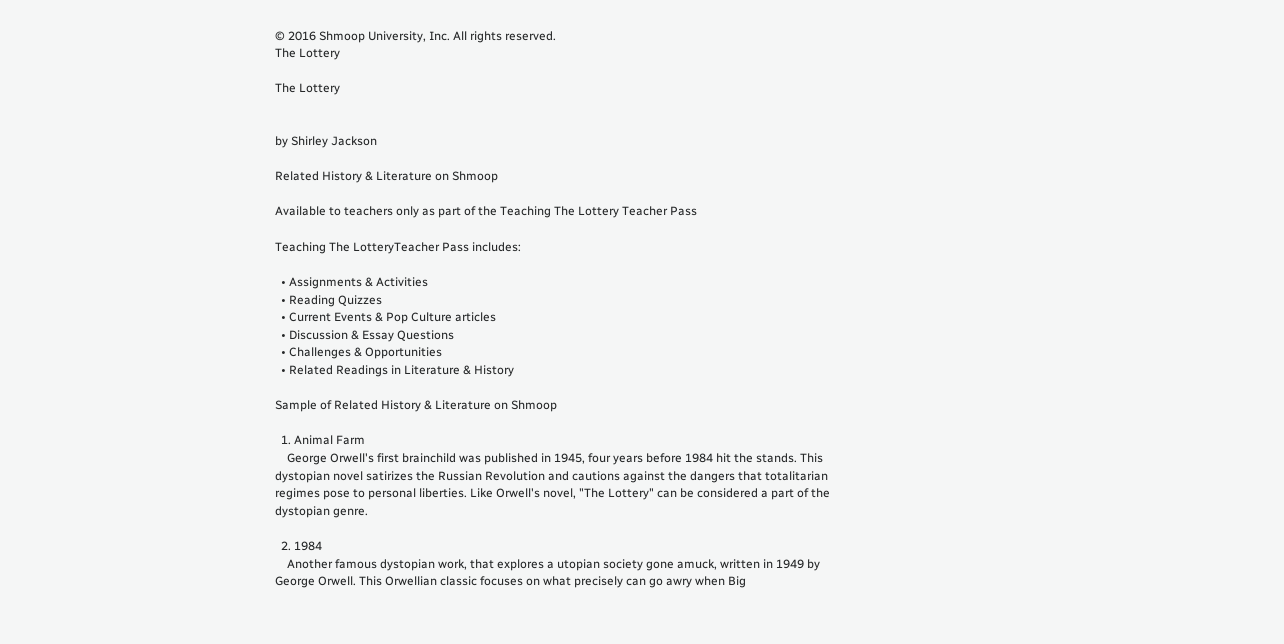© 2016 Shmoop University, Inc. All rights reserved.
The Lottery

The Lottery


by Shirley Jackson

Related History & Literature on Shmoop

Available to teachers only as part of the Teaching The Lottery Teacher Pass

Teaching The LotteryTeacher Pass includes:

  • Assignments & Activities
  • Reading Quizzes
  • Current Events & Pop Culture articles
  • Discussion & Essay Questions
  • Challenges & Opportunities
  • Related Readings in Literature & History

Sample of Related History & Literature on Shmoop

  1. Animal Farm
    George Orwell's first brainchild was published in 1945, four years before 1984 hit the stands. This dystopian novel satirizes the Russian Revolution and cautions against the dangers that totalitarian regimes pose to personal liberties. Like Orwell's novel, "The Lottery" can be considered a part of the dystopian genre.

  2. 1984
    Another famous dystopian work, that explores a utopian society gone amuck, written in 1949 by George Orwell. This Orwellian classic focuses on what precisely can go awry when Big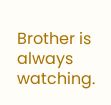Brother is always watching.